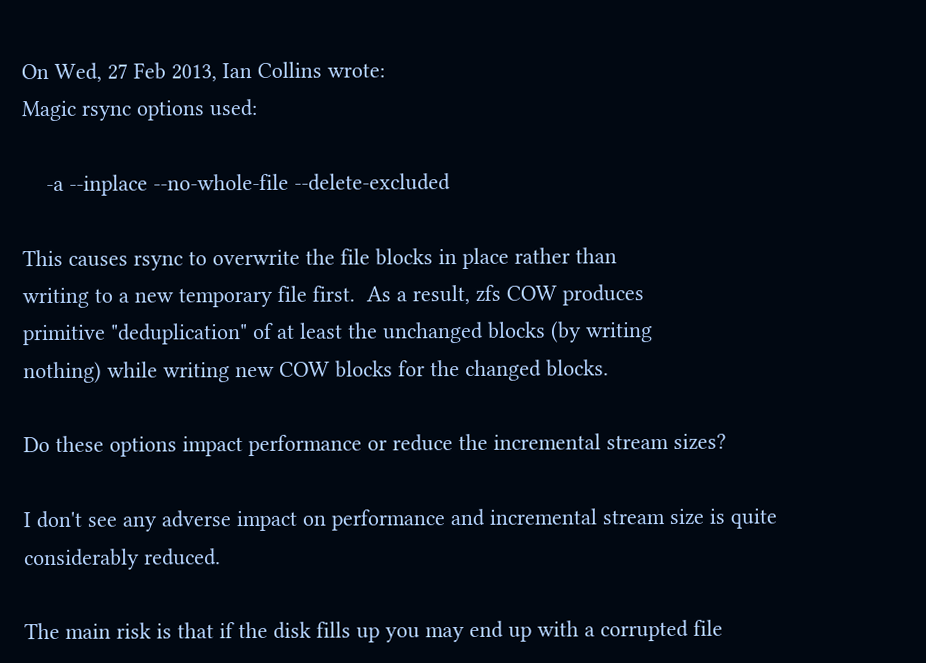On Wed, 27 Feb 2013, Ian Collins wrote:
Magic rsync options used:

    -a --inplace --no-whole-file --delete-excluded

This causes rsync to overwrite the file blocks in place rather than
writing to a new temporary file first.  As a result, zfs COW produces
primitive "deduplication" of at least the unchanged blocks (by writing
nothing) while writing new COW blocks for the changed blocks.

Do these options impact performance or reduce the incremental stream sizes?

I don't see any adverse impact on performance and incremental stream size is quite considerably reduced.

The main risk is that if the disk fills up you may end up with a corrupted file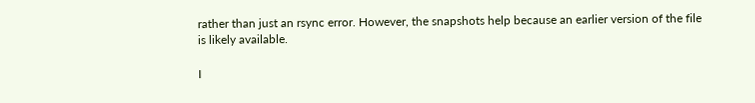rather than just an rsync error. However, the snapshots help because an earlier version of the file is likely available.

I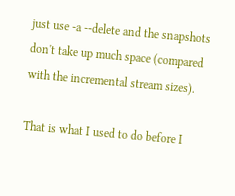just use -a --delete and the snapshots don't take up much space (compared with the incremental stream sizes).

That is what I used to do before I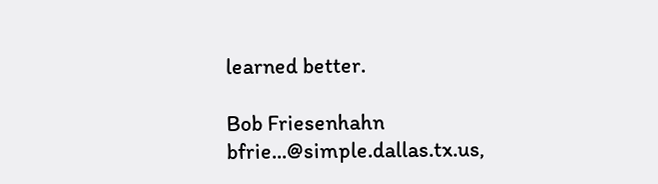learned better.

Bob Friesenhahn
bfrie...@simple.dallas.tx.us,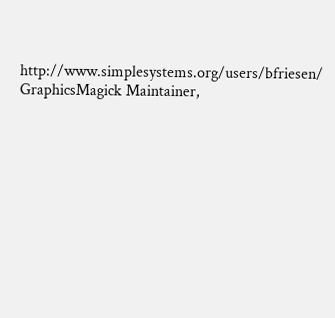http://www.simplesystems.org/users/bfriesen/
GraphicsMagick Maintainer,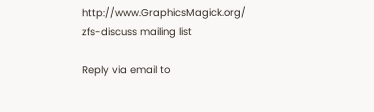http://www.GraphicsMagick.org/
zfs-discuss mailing list

Reply via email to